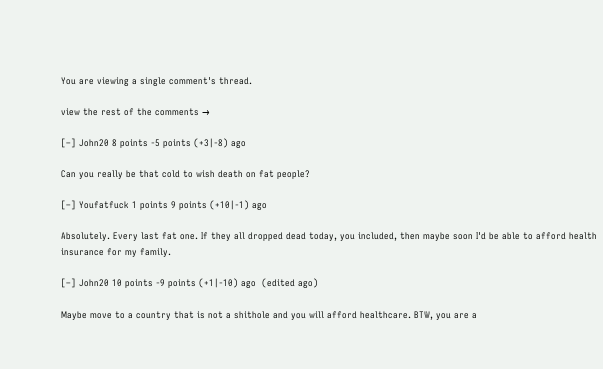You are viewing a single comment's thread.

view the rest of the comments →

[–] John20 8 points -5 points (+3|-8) ago

Can you really be that cold to wish death on fat people?

[–] Youfatfuck 1 points 9 points (+10|-1) ago

Absolutely. Every last fat one. If they all dropped dead today, you included, then maybe soon I'd be able to afford health insurance for my family.

[–] John20 10 points -9 points (+1|-10) ago  (edited ago)

Maybe move to a country that is not a shithole and you will afford healthcare. BTW, you are a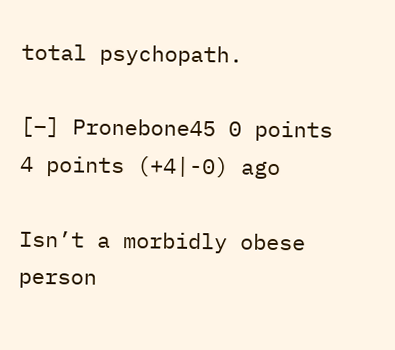total psychopath.

[–] Pronebone45 0 points 4 points (+4|-0) ago

Isn’t a morbidly obese person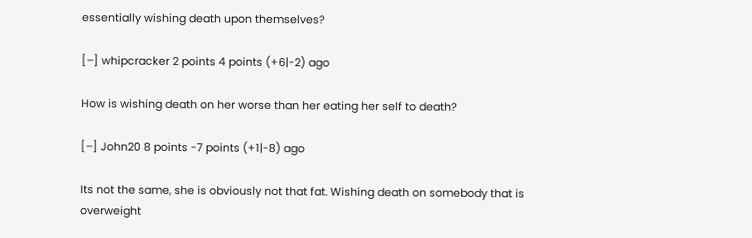essentially wishing death upon themselves?

[–] whipcracker 2 points 4 points (+6|-2) ago

How is wishing death on her worse than her eating her self to death?

[–] John20 8 points -7 points (+1|-8) ago

Its not the same, she is obviously not that fat. Wishing death on somebody that is overweight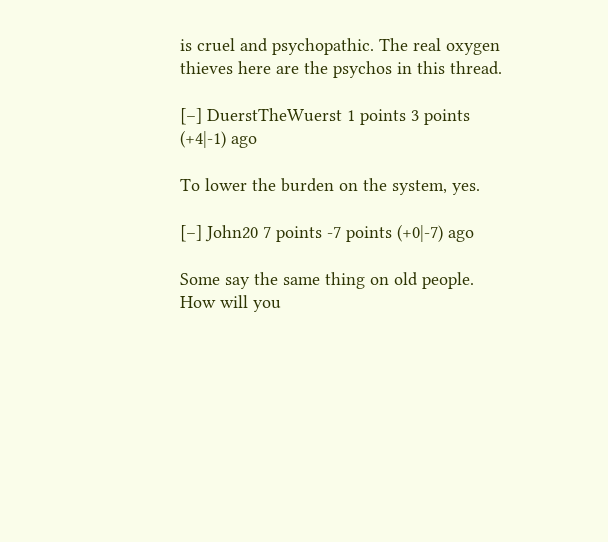is cruel and psychopathic. The real oxygen thieves here are the psychos in this thread.

[–] DuerstTheWuerst 1 points 3 points (+4|-1) ago

To lower the burden on the system, yes.

[–] John20 7 points -7 points (+0|-7) ago

Some say the same thing on old people. How will you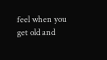feel when you get old and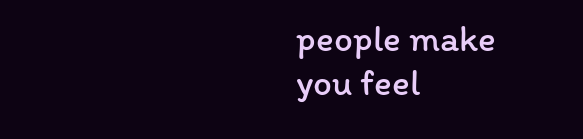people make you feel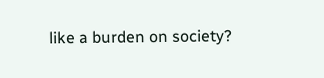like a burden on society?